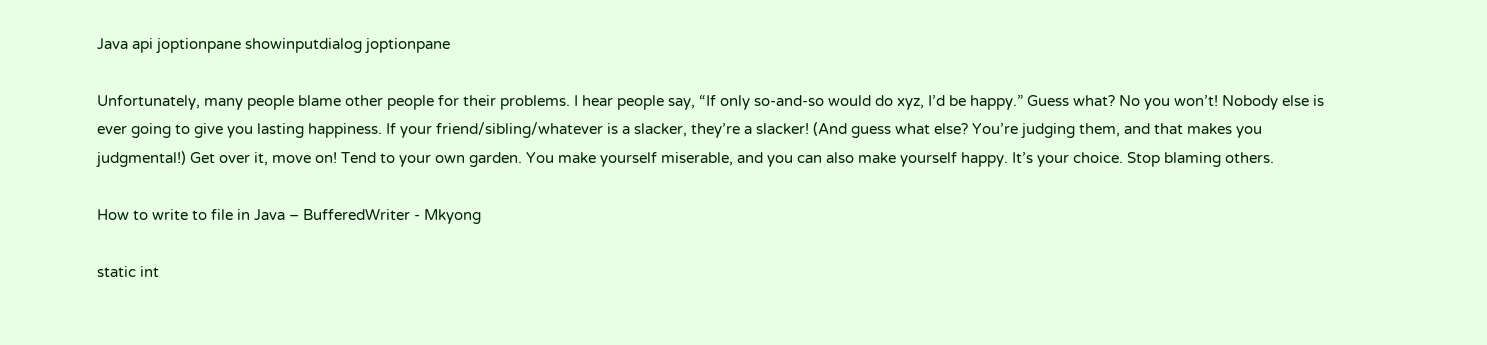Java api joptionpane showinputdialog joptionpane

Unfortunately, many people blame other people for their problems. I hear people say, “If only so-and-so would do xyz, I’d be happy.” Guess what? No you won’t! Nobody else is ever going to give you lasting happiness. If your friend/sibling/whatever is a slacker, they’re a slacker! (And guess what else? You’re judging them, and that makes you judgmental!) Get over it, move on! Tend to your own garden. You make yourself miserable, and you can also make yourself happy. It’s your choice. Stop blaming others.

How to write to file in Java – BufferedWriter - Mkyong

static int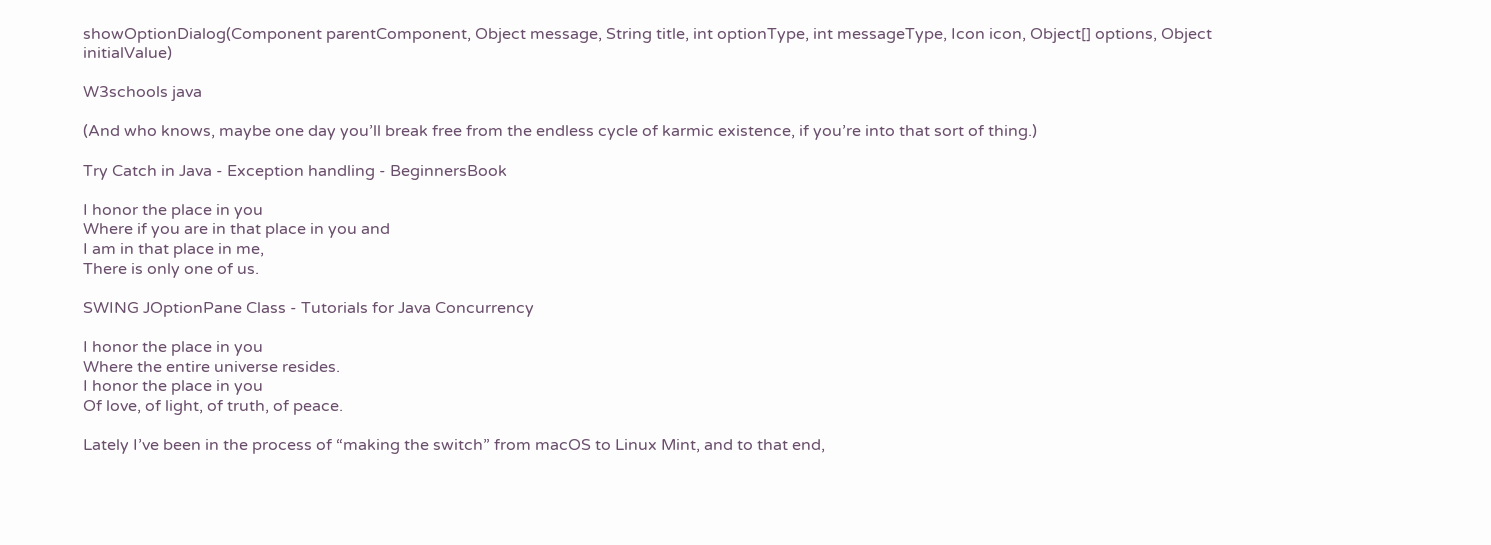showOptionDialog(Component parentComponent, Object message, String title, int optionType, int messageType, Icon icon, Object[] options, Object initialValue)

W3schools java

(And who knows, maybe one day you’ll break free from the endless cycle of karmic existence, if you’re into that sort of thing.)

Try Catch in Java - Exception handling - BeginnersBook

I honor the place in you
Where if you are in that place in you and
I am in that place in me,
There is only one of us.

SWING JOptionPane Class - Tutorials for Java Concurrency

I honor the place in you
Where the entire universe resides.
I honor the place in you
Of love, of light, of truth, of peace.

Lately I’ve been in the process of “making the switch” from macOS to Linux Mint, and to that end,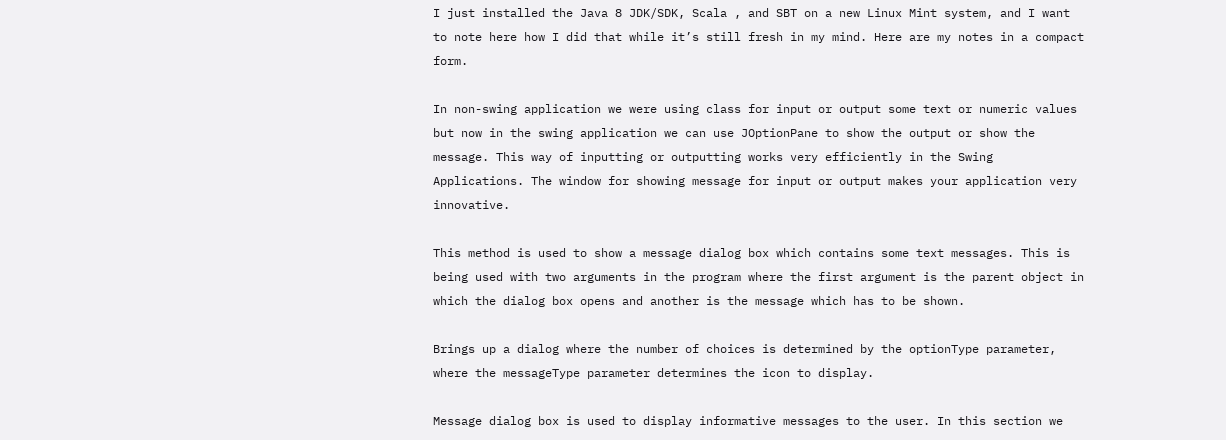I just installed the Java 8 JDK/SDK, Scala , and SBT on a new Linux Mint system, and I want to note here how I did that while it’s still fresh in my mind. Here are my notes in a compact form.

In non-swing application we were using class for input or output some text or numeric values but now in the swing application we can use JOptionPane to show the output or show the message. This way of inputting or outputting works very efficiently in the Swing Applications. The window for showing message for input or output makes your application very innovative.

This method is used to show a message dialog box which contains some text messages. This is being used with two arguments in the program where the first argument is the parent object in which the dialog box opens and another is the message which has to be shown.

Brings up a dialog where the number of choices is determined by the optionType parameter, where the messageType parameter determines the icon to display.

Message dialog box is used to display informative messages to the user. In this section we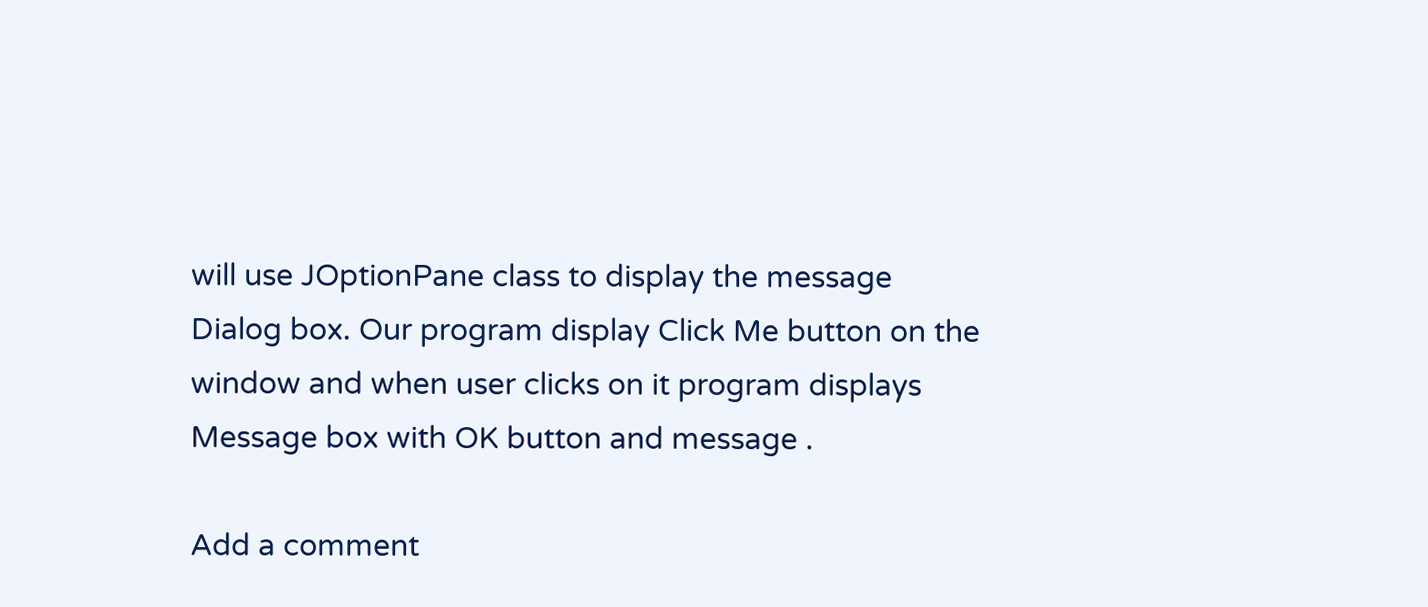will use JOptionPane class to display the message Dialog box. Our program display Click Me button on the window and when user clicks on it program displays Message box with OK button and message .

Add a comment